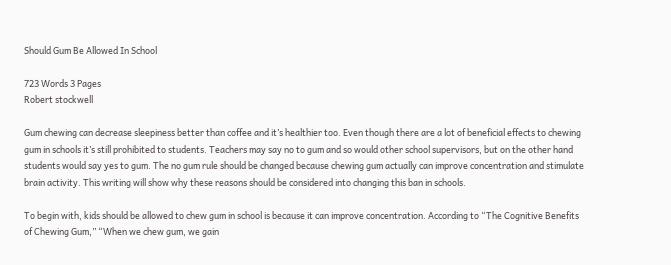Should Gum Be Allowed In School

723 Words 3 Pages
Robert stockwell

Gum chewing can decrease sleepiness better than coffee and it’s healthier too. Even though there are a lot of beneficial effects to chewing gum in schools it’s still prohibited to students. Teachers may say no to gum and so would other school supervisors, but on the other hand students would say yes to gum. The no gum rule should be changed because chewing gum actually can improve concentration and stimulate brain activity. This writing will show why these reasons should be considered into changing this ban in schools.

To begin with, kids should be allowed to chew gum in school is because it can improve concentration. According to “The Cognitive Benefits of Chewing Gum,” “When we chew gum, we gain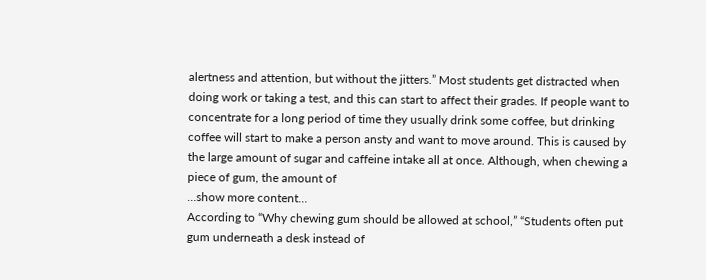alertness and attention, but without the jitters.” Most students get distracted when doing work or taking a test, and this can start to affect their grades. If people want to concentrate for a long period of time they usually drink some coffee, but drinking coffee will start to make a person ansty and want to move around. This is caused by the large amount of sugar and caffeine intake all at once. Although, when chewing a piece of gum, the amount of
…show more content…
According to “Why chewing gum should be allowed at school,” “Students often put gum underneath a desk instead of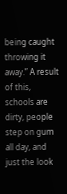being caught throwing it away.” A result of this, schools are dirty, people step on gum all day, and just the look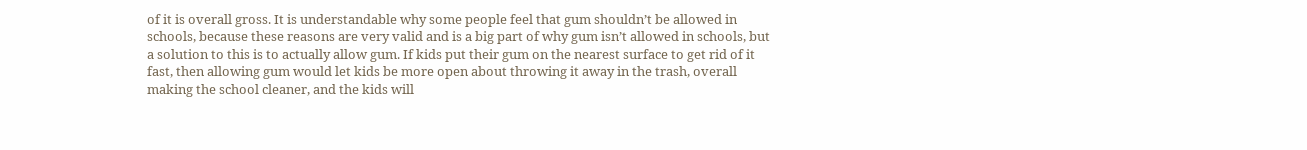of it is overall gross. It is understandable why some people feel that gum shouldn’t be allowed in schools, because these reasons are very valid and is a big part of why gum isn’t allowed in schools, but a solution to this is to actually allow gum. If kids put their gum on the nearest surface to get rid of it fast, then allowing gum would let kids be more open about throwing it away in the trash, overall making the school cleaner, and the kids will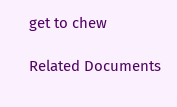get to chew

Related Documents